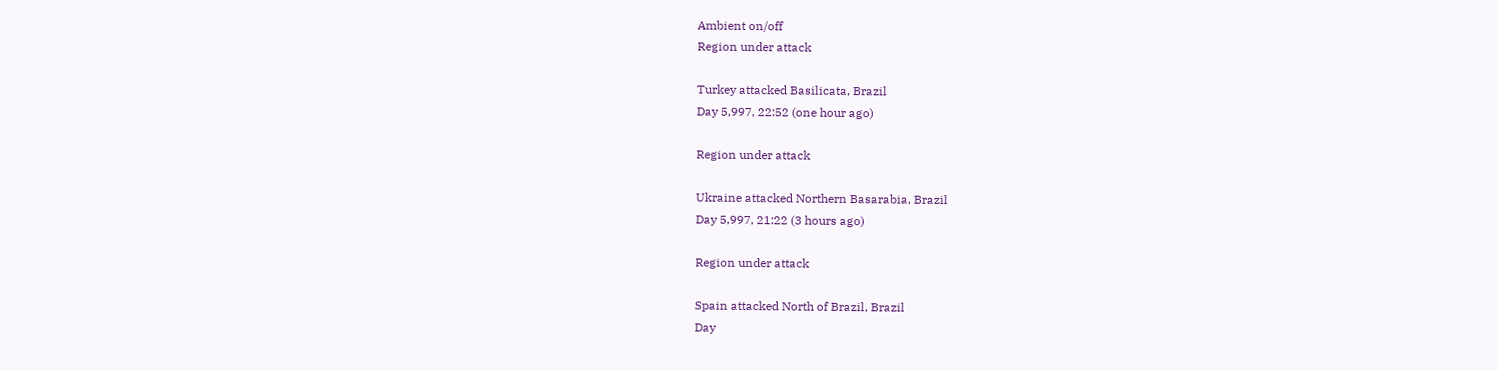Ambient on/off
Region under attack

Turkey attacked Basilicata, Brazil
Day 5,997, 22:52 (one hour ago)

Region under attack

Ukraine attacked Northern Basarabia, Brazil
Day 5,997, 21:22 (3 hours ago)

Region under attack

Spain attacked North of Brazil, Brazil
Day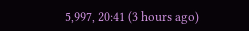5,997, 20:41 (3 hours ago)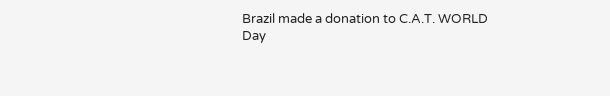Brazil made a donation to C.A.T. WORLD
Day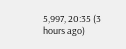5,997, 20:35 (3 hours ago)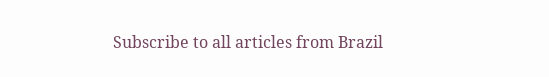Subscribe to all articles from Brazil